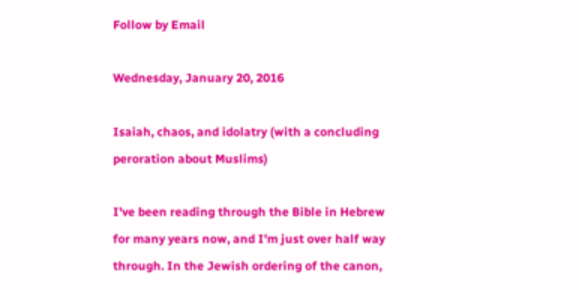Follow by Email

Wednesday, January 20, 2016

Isaiah, chaos, and idolatry (with a concluding peroration about Muslims)

I've been reading through the Bible in Hebrew for many years now, and I'm just over half way through. In the Jewish ordering of the canon,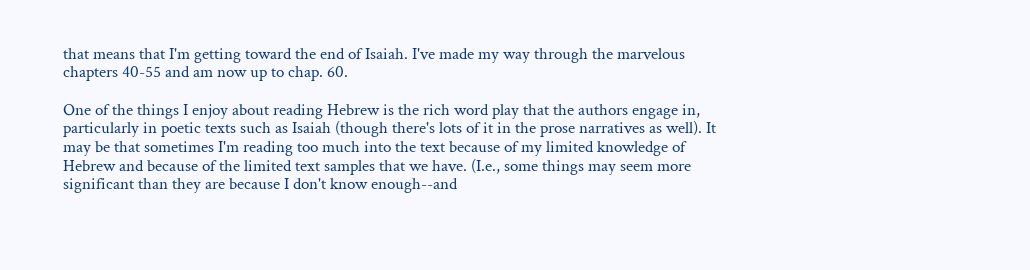that means that I'm getting toward the end of Isaiah. I've made my way through the marvelous chapters 40-55 and am now up to chap. 60.

One of the things I enjoy about reading Hebrew is the rich word play that the authors engage in, particularly in poetic texts such as Isaiah (though there's lots of it in the prose narratives as well). It may be that sometimes I'm reading too much into the text because of my limited knowledge of Hebrew and because of the limited text samples that we have. (I.e., some things may seem more significant than they are because I don't know enough--and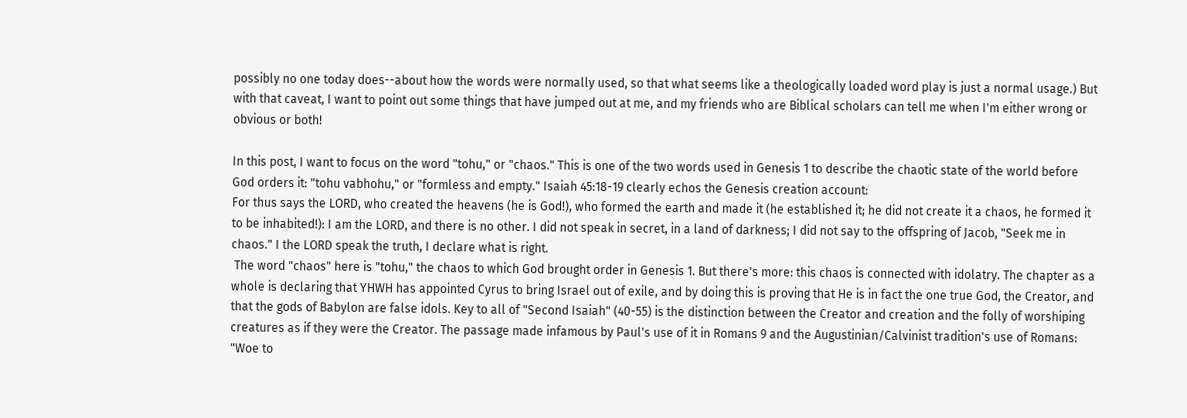possibly no one today does--about how the words were normally used, so that what seems like a theologically loaded word play is just a normal usage.) But with that caveat, I want to point out some things that have jumped out at me, and my friends who are Biblical scholars can tell me when I'm either wrong or obvious or both!

In this post, I want to focus on the word "tohu," or "chaos." This is one of the two words used in Genesis 1 to describe the chaotic state of the world before God orders it: "tohu vabhohu," or "formless and empty." Isaiah 45:18-19 clearly echos the Genesis creation account:
For thus says the LORD, who created the heavens (he is God!), who formed the earth and made it (he established it; he did not create it a chaos, he formed it to be inhabited!): I am the LORD, and there is no other. I did not speak in secret, in a land of darkness; I did not say to the offspring of Jacob, "Seek me in chaos." I the LORD speak the truth, I declare what is right.
 The word "chaos" here is "tohu," the chaos to which God brought order in Genesis 1. But there's more: this chaos is connected with idolatry. The chapter as a whole is declaring that YHWH has appointed Cyrus to bring Israel out of exile, and by doing this is proving that He is in fact the one true God, the Creator, and that the gods of Babylon are false idols. Key to all of "Second Isaiah" (40-55) is the distinction between the Creator and creation and the folly of worshiping creatures as if they were the Creator. The passage made infamous by Paul's use of it in Romans 9 and the Augustinian/Calvinist tradition's use of Romans: "Woe to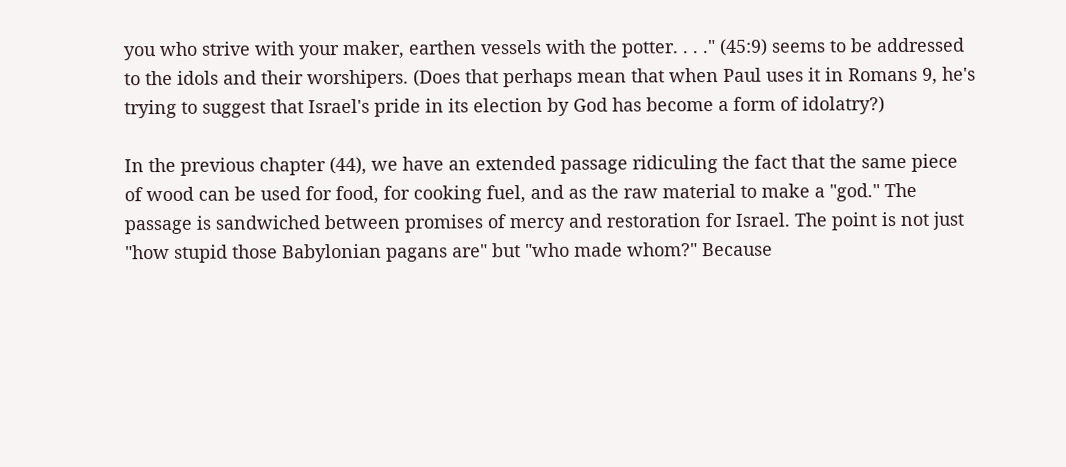you who strive with your maker, earthen vessels with the potter. . . ." (45:9) seems to be addressed to the idols and their worshipers. (Does that perhaps mean that when Paul uses it in Romans 9, he's trying to suggest that Israel's pride in its election by God has become a form of idolatry?)

In the previous chapter (44), we have an extended passage ridiculing the fact that the same piece of wood can be used for food, for cooking fuel, and as the raw material to make a "god." The passage is sandwiched between promises of mercy and restoration for Israel. The point is not just "how stupid those Babylonian pagans are" but "who made whom?" Because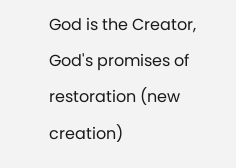God is the Creator, God's promises of restoration (new creation)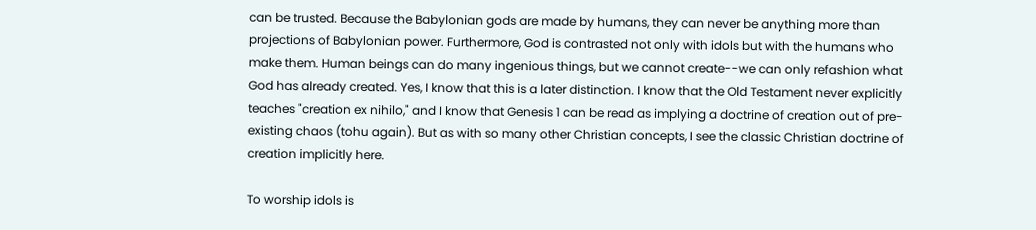can be trusted. Because the Babylonian gods are made by humans, they can never be anything more than projections of Babylonian power. Furthermore, God is contrasted not only with idols but with the humans who make them. Human beings can do many ingenious things, but we cannot create--we can only refashion what God has already created. Yes, I know that this is a later distinction. I know that the Old Testament never explicitly teaches "creation ex nihilo," and I know that Genesis 1 can be read as implying a doctrine of creation out of pre-existing chaos (tohu again). But as with so many other Christian concepts, I see the classic Christian doctrine of creation implicitly here.

To worship idols is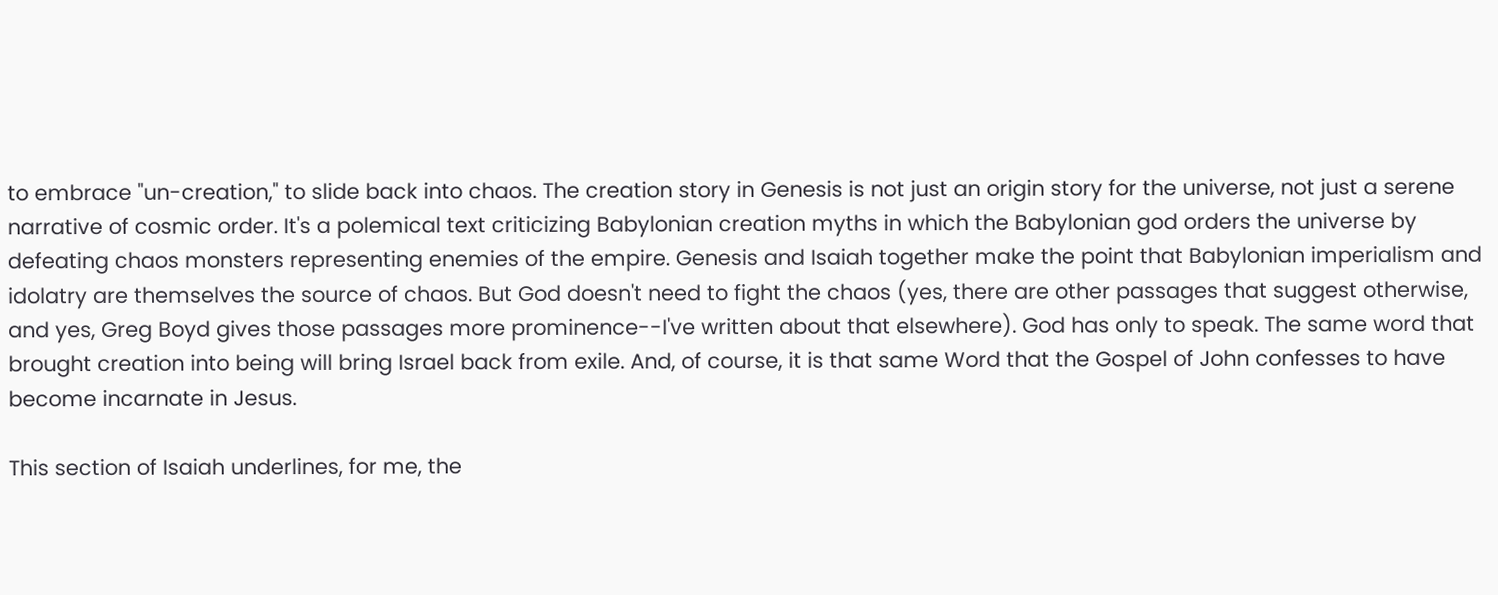to embrace "un-creation," to slide back into chaos. The creation story in Genesis is not just an origin story for the universe, not just a serene narrative of cosmic order. It's a polemical text criticizing Babylonian creation myths in which the Babylonian god orders the universe by defeating chaos monsters representing enemies of the empire. Genesis and Isaiah together make the point that Babylonian imperialism and idolatry are themselves the source of chaos. But God doesn't need to fight the chaos (yes, there are other passages that suggest otherwise, and yes, Greg Boyd gives those passages more prominence--I've written about that elsewhere). God has only to speak. The same word that brought creation into being will bring Israel back from exile. And, of course, it is that same Word that the Gospel of John confesses to have become incarnate in Jesus.

This section of Isaiah underlines, for me, the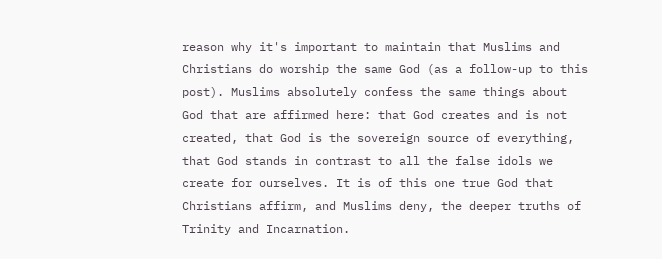reason why it's important to maintain that Muslims and Christians do worship the same God (as a follow-up to this post). Muslims absolutely confess the same things about God that are affirmed here: that God creates and is not created, that God is the sovereign source of everything, that God stands in contrast to all the false idols we create for ourselves. It is of this one true God that Christians affirm, and Muslims deny, the deeper truths of Trinity and Incarnation.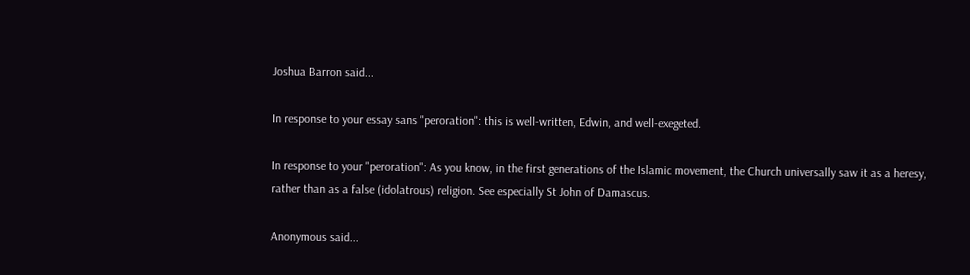Joshua Barron said...

In response to your essay sans "peroration": this is well-written, Edwin, and well-exegeted.

In response to your "peroration": As you know, in the first generations of the Islamic movement, the Church universally saw it as a heresy, rather than as a false (idolatrous) religion. See especially St John of Damascus.

Anonymous said...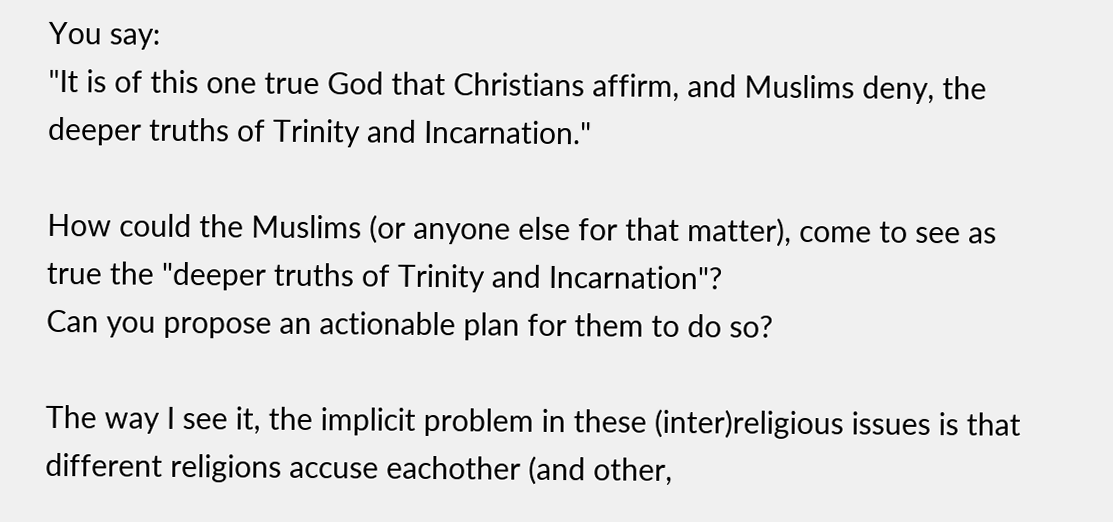You say:
"It is of this one true God that Christians affirm, and Muslims deny, the deeper truths of Trinity and Incarnation."

How could the Muslims (or anyone else for that matter), come to see as true the "deeper truths of Trinity and Incarnation"?
Can you propose an actionable plan for them to do so?

The way I see it, the implicit problem in these (inter)religious issues is that different religions accuse eachother (and other,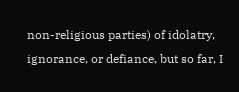non-religious parties) of idolatry, ignorance, or defiance, but so far, I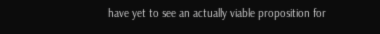have yet to see an actually viable proposition for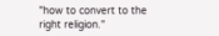"how to convert to the right religion."